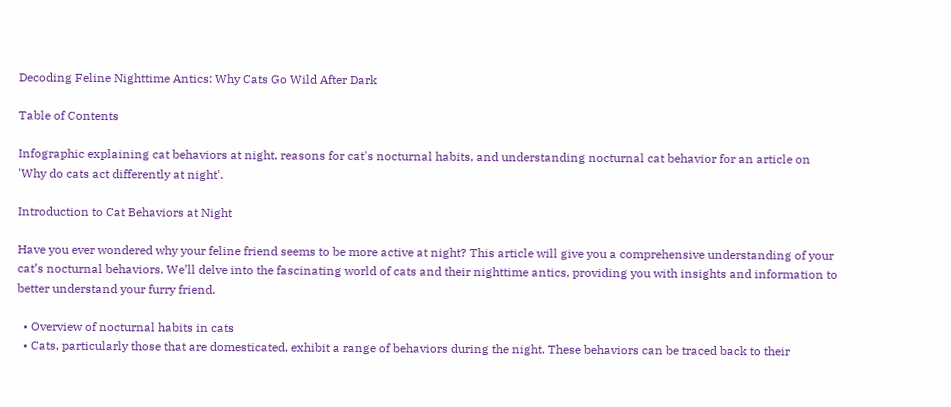Decoding Feline Nighttime Antics: Why Cats Go Wild After Dark

Table of Contents

Infographic explaining cat behaviors at night, reasons for cat's nocturnal habits, and understanding nocturnal cat behavior for an article on 'Why do cats act differently at night'.

Introduction to Cat Behaviors at Night

Have you ever wondered why your feline friend seems to be more active at night? This article will give you a comprehensive understanding of your cat’s nocturnal behaviors. We’ll delve into the fascinating world of cats and their nighttime antics, providing you with insights and information to better understand your furry friend.

  • Overview of nocturnal habits in cats
  • Cats, particularly those that are domesticated, exhibit a range of behaviors during the night. These behaviors can be traced back to their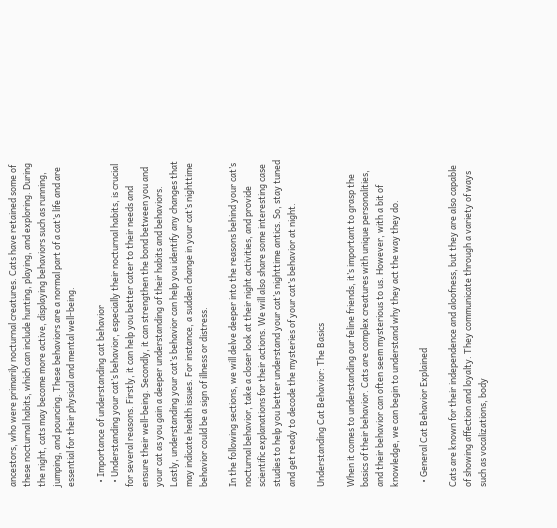ancestors, who were primarily nocturnal creatures. Cats have retained some of these nocturnal habits, which can include hunting, playing, and exploring. During the night, cats may become more active, displaying behaviors such as running, jumping, and pouncing. These behaviors are a normal part of a cat’s life and are essential for their physical and mental well-being.

  • Importance of understanding cat behavior
  • Understanding your cat’s behavior, especially their nocturnal habits, is crucial for several reasons. Firstly, it can help you better cater to their needs and ensure their well-being. Secondly, it can strengthen the bond between you and your cat as you gain a deeper understanding of their habits and behaviors. Lastly, understanding your cat’s behavior can help you identify any changes that may indicate health issues. For instance, a sudden change in your cat’s nighttime behavior could be a sign of illness or distress.

In the following sections, we will delve deeper into the reasons behind your cat’s nocturnal behavior, take a closer look at their night activities, and provide scientific explanations for their actions. We will also share some interesting case studies to help you better understand your cat’s nighttime antics. So, stay tuned and get ready to decode the mysteries of your cat’s behavior at night.

Understanding Cat Behavior: The Basics

When it comes to understanding our feline friends, it’s important to grasp the basics of their behavior. Cats are complex creatures with unique personalities, and their behavior can often seem mysterious to us. However, with a bit of knowledge, we can begin to understand why they act the way they do.

  • General Cat Behavior Explained

Cats are known for their independence and aloofness, but they are also capable of showing affection and loyalty. They communicate through a variety of ways such as vocalizations, body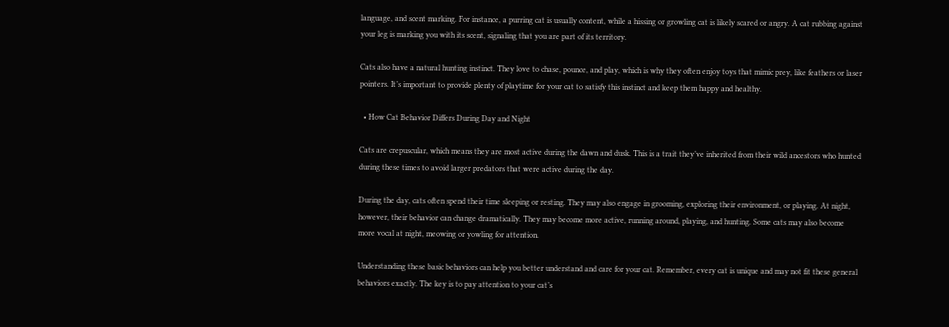language, and scent marking. For instance, a purring cat is usually content, while a hissing or growling cat is likely scared or angry. A cat rubbing against your leg is marking you with its scent, signaling that you are part of its territory.

Cats also have a natural hunting instinct. They love to chase, pounce, and play, which is why they often enjoy toys that mimic prey, like feathers or laser pointers. It’s important to provide plenty of playtime for your cat to satisfy this instinct and keep them happy and healthy.

  • How Cat Behavior Differs During Day and Night

Cats are crepuscular, which means they are most active during the dawn and dusk. This is a trait they’ve inherited from their wild ancestors who hunted during these times to avoid larger predators that were active during the day.

During the day, cats often spend their time sleeping or resting. They may also engage in grooming, exploring their environment, or playing. At night, however, their behavior can change dramatically. They may become more active, running around, playing, and hunting. Some cats may also become more vocal at night, meowing or yowling for attention.

Understanding these basic behaviors can help you better understand and care for your cat. Remember, every cat is unique and may not fit these general behaviors exactly. The key is to pay attention to your cat’s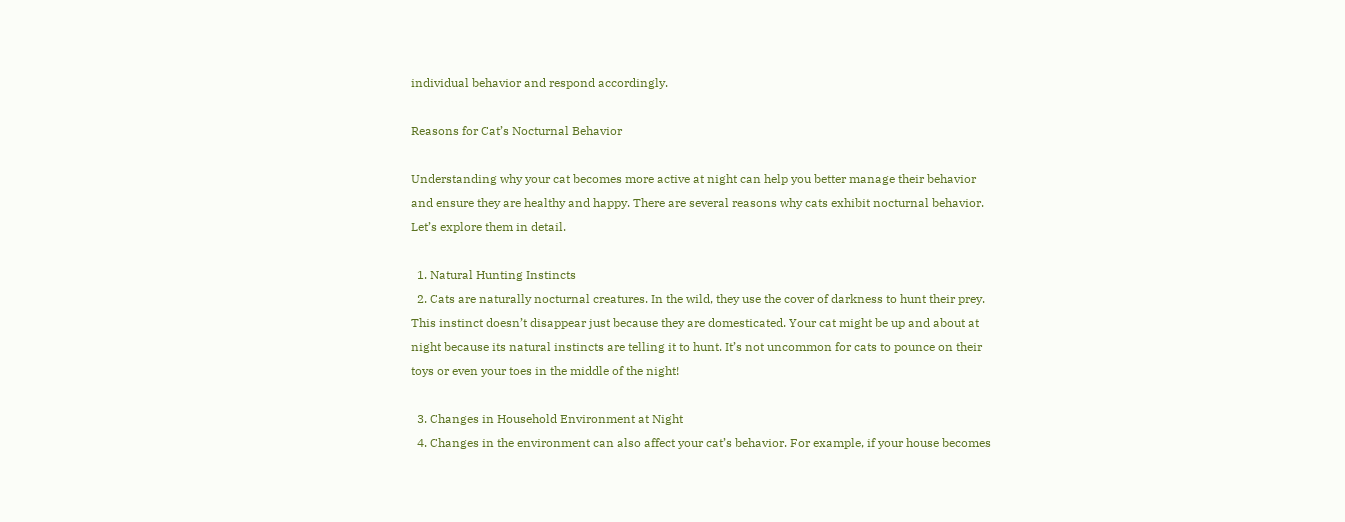individual behavior and respond accordingly.

Reasons for Cat’s Nocturnal Behavior

Understanding why your cat becomes more active at night can help you better manage their behavior and ensure they are healthy and happy. There are several reasons why cats exhibit nocturnal behavior. Let’s explore them in detail.

  1. Natural Hunting Instincts
  2. Cats are naturally nocturnal creatures. In the wild, they use the cover of darkness to hunt their prey. This instinct doesn’t disappear just because they are domesticated. Your cat might be up and about at night because its natural instincts are telling it to hunt. It’s not uncommon for cats to pounce on their toys or even your toes in the middle of the night!

  3. Changes in Household Environment at Night
  4. Changes in the environment can also affect your cat’s behavior. For example, if your house becomes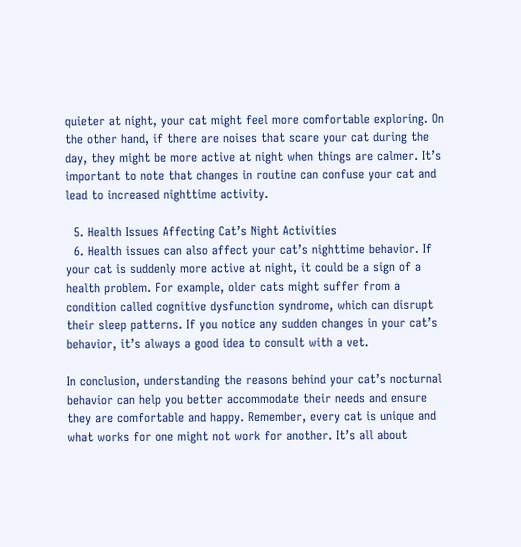quieter at night, your cat might feel more comfortable exploring. On the other hand, if there are noises that scare your cat during the day, they might be more active at night when things are calmer. It’s important to note that changes in routine can confuse your cat and lead to increased nighttime activity.

  5. Health Issues Affecting Cat’s Night Activities
  6. Health issues can also affect your cat’s nighttime behavior. If your cat is suddenly more active at night, it could be a sign of a health problem. For example, older cats might suffer from a condition called cognitive dysfunction syndrome, which can disrupt their sleep patterns. If you notice any sudden changes in your cat’s behavior, it’s always a good idea to consult with a vet.

In conclusion, understanding the reasons behind your cat’s nocturnal behavior can help you better accommodate their needs and ensure they are comfortable and happy. Remember, every cat is unique and what works for one might not work for another. It’s all about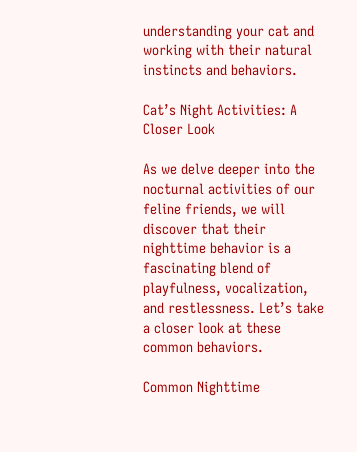understanding your cat and working with their natural instincts and behaviors.

Cat’s Night Activities: A Closer Look

As we delve deeper into the nocturnal activities of our feline friends, we will discover that their nighttime behavior is a fascinating blend of playfulness, vocalization, and restlessness. Let’s take a closer look at these common behaviors.

Common Nighttime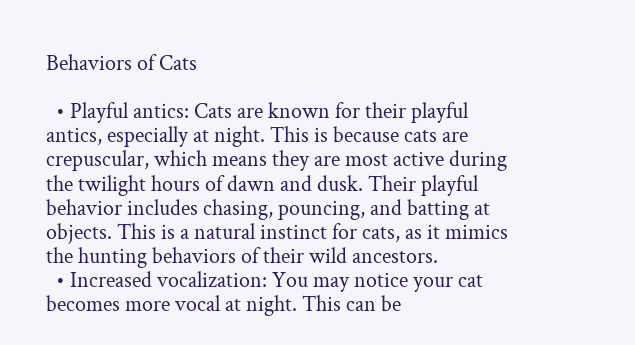Behaviors of Cats

  • Playful antics: Cats are known for their playful antics, especially at night. This is because cats are crepuscular, which means they are most active during the twilight hours of dawn and dusk. Their playful behavior includes chasing, pouncing, and batting at objects. This is a natural instinct for cats, as it mimics the hunting behaviors of their wild ancestors.
  • Increased vocalization: You may notice your cat becomes more vocal at night. This can be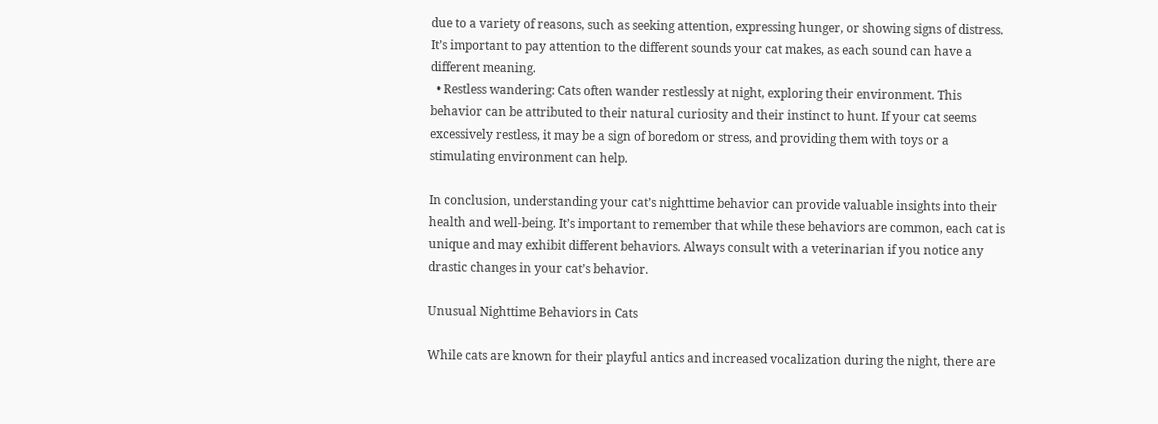due to a variety of reasons, such as seeking attention, expressing hunger, or showing signs of distress. It’s important to pay attention to the different sounds your cat makes, as each sound can have a different meaning.
  • Restless wandering: Cats often wander restlessly at night, exploring their environment. This behavior can be attributed to their natural curiosity and their instinct to hunt. If your cat seems excessively restless, it may be a sign of boredom or stress, and providing them with toys or a stimulating environment can help.

In conclusion, understanding your cat’s nighttime behavior can provide valuable insights into their health and well-being. It’s important to remember that while these behaviors are common, each cat is unique and may exhibit different behaviors. Always consult with a veterinarian if you notice any drastic changes in your cat’s behavior.

Unusual Nighttime Behaviors in Cats

While cats are known for their playful antics and increased vocalization during the night, there are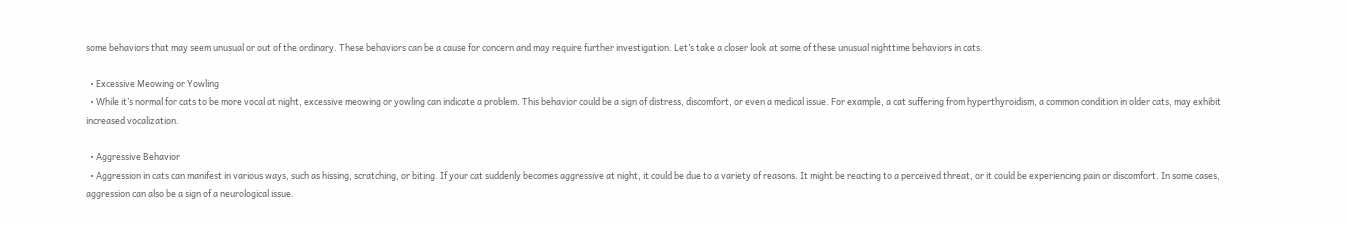some behaviors that may seem unusual or out of the ordinary. These behaviors can be a cause for concern and may require further investigation. Let’s take a closer look at some of these unusual nighttime behaviors in cats.

  • Excessive Meowing or Yowling
  • While it’s normal for cats to be more vocal at night, excessive meowing or yowling can indicate a problem. This behavior could be a sign of distress, discomfort, or even a medical issue. For example, a cat suffering from hyperthyroidism, a common condition in older cats, may exhibit increased vocalization.

  • Aggressive Behavior
  • Aggression in cats can manifest in various ways, such as hissing, scratching, or biting. If your cat suddenly becomes aggressive at night, it could be due to a variety of reasons. It might be reacting to a perceived threat, or it could be experiencing pain or discomfort. In some cases, aggression can also be a sign of a neurological issue.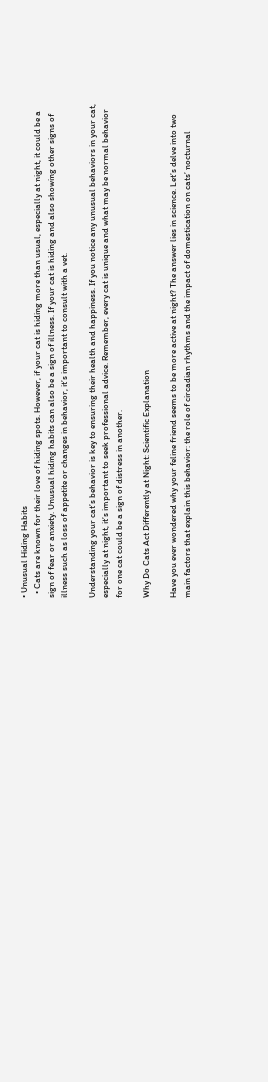• Unusual Hiding Habits
  • Cats are known for their love of hiding spots. However, if your cat is hiding more than usual, especially at night, it could be a sign of fear or anxiety. Unusual hiding habits can also be a sign of illness. If your cat is hiding and also showing other signs of illness such as loss of appetite or changes in behavior, it’s important to consult with a vet.

Understanding your cat’s behavior is key to ensuring their health and happiness. If you notice any unusual behaviors in your cat, especially at night, it’s important to seek professional advice. Remember, every cat is unique and what may be normal behavior for one cat could be a sign of distress in another.

Why Do Cats Act Differently at Night: Scientific Explanation

Have you ever wondered why your feline friend seems to be more active at night? The answer lies in science. Let’s delve into two main factors that explain this behavior: the role of circadian rhythms and the impact of domestication on cats’ nocturnal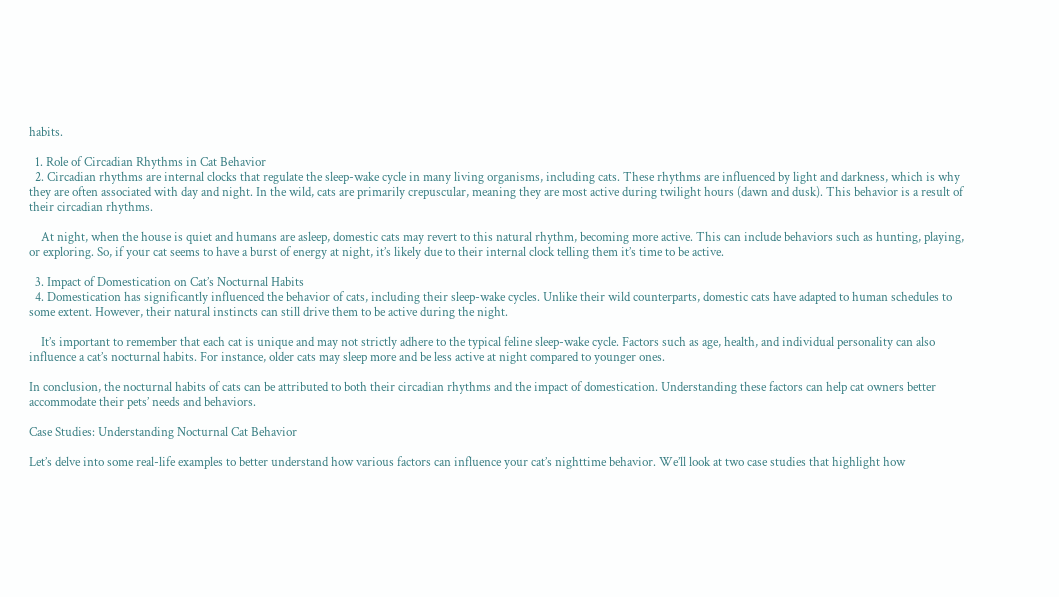habits.

  1. Role of Circadian Rhythms in Cat Behavior
  2. Circadian rhythms are internal clocks that regulate the sleep-wake cycle in many living organisms, including cats. These rhythms are influenced by light and darkness, which is why they are often associated with day and night. In the wild, cats are primarily crepuscular, meaning they are most active during twilight hours (dawn and dusk). This behavior is a result of their circadian rhythms.

    At night, when the house is quiet and humans are asleep, domestic cats may revert to this natural rhythm, becoming more active. This can include behaviors such as hunting, playing, or exploring. So, if your cat seems to have a burst of energy at night, it’s likely due to their internal clock telling them it’s time to be active.

  3. Impact of Domestication on Cat’s Nocturnal Habits
  4. Domestication has significantly influenced the behavior of cats, including their sleep-wake cycles. Unlike their wild counterparts, domestic cats have adapted to human schedules to some extent. However, their natural instincts can still drive them to be active during the night.

    It’s important to remember that each cat is unique and may not strictly adhere to the typical feline sleep-wake cycle. Factors such as age, health, and individual personality can also influence a cat’s nocturnal habits. For instance, older cats may sleep more and be less active at night compared to younger ones.

In conclusion, the nocturnal habits of cats can be attributed to both their circadian rhythms and the impact of domestication. Understanding these factors can help cat owners better accommodate their pets’ needs and behaviors.

Case Studies: Understanding Nocturnal Cat Behavior

Let’s delve into some real-life examples to better understand how various factors can influence your cat’s nighttime behavior. We’ll look at two case studies that highlight how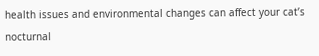health issues and environmental changes can affect your cat’s nocturnal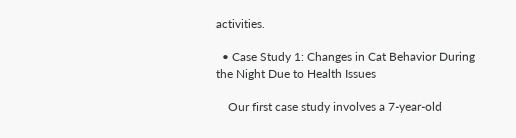activities.

  • Case Study 1: Changes in Cat Behavior During the Night Due to Health Issues

    Our first case study involves a 7-year-old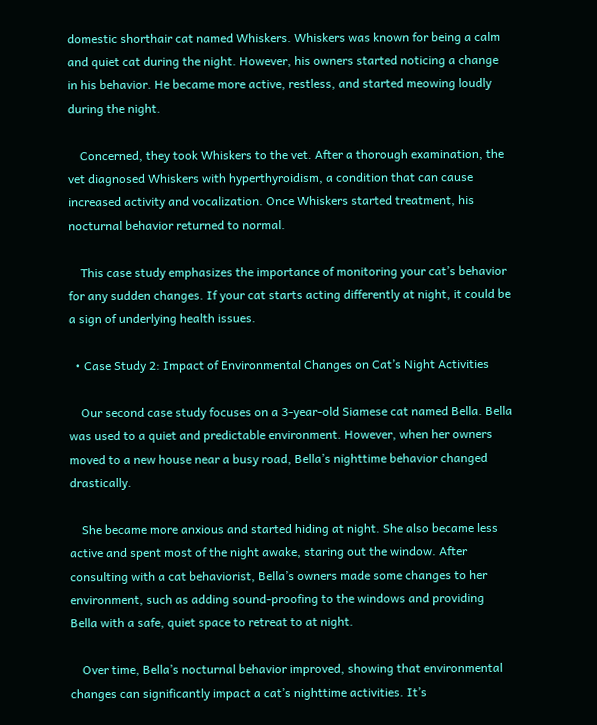domestic shorthair cat named Whiskers. Whiskers was known for being a calm and quiet cat during the night. However, his owners started noticing a change in his behavior. He became more active, restless, and started meowing loudly during the night.

    Concerned, they took Whiskers to the vet. After a thorough examination, the vet diagnosed Whiskers with hyperthyroidism, a condition that can cause increased activity and vocalization. Once Whiskers started treatment, his nocturnal behavior returned to normal.

    This case study emphasizes the importance of monitoring your cat’s behavior for any sudden changes. If your cat starts acting differently at night, it could be a sign of underlying health issues.

  • Case Study 2: Impact of Environmental Changes on Cat’s Night Activities

    Our second case study focuses on a 3-year-old Siamese cat named Bella. Bella was used to a quiet and predictable environment. However, when her owners moved to a new house near a busy road, Bella’s nighttime behavior changed drastically.

    She became more anxious and started hiding at night. She also became less active and spent most of the night awake, staring out the window. After consulting with a cat behaviorist, Bella’s owners made some changes to her environment, such as adding sound-proofing to the windows and providing Bella with a safe, quiet space to retreat to at night.

    Over time, Bella’s nocturnal behavior improved, showing that environmental changes can significantly impact a cat’s nighttime activities. It’s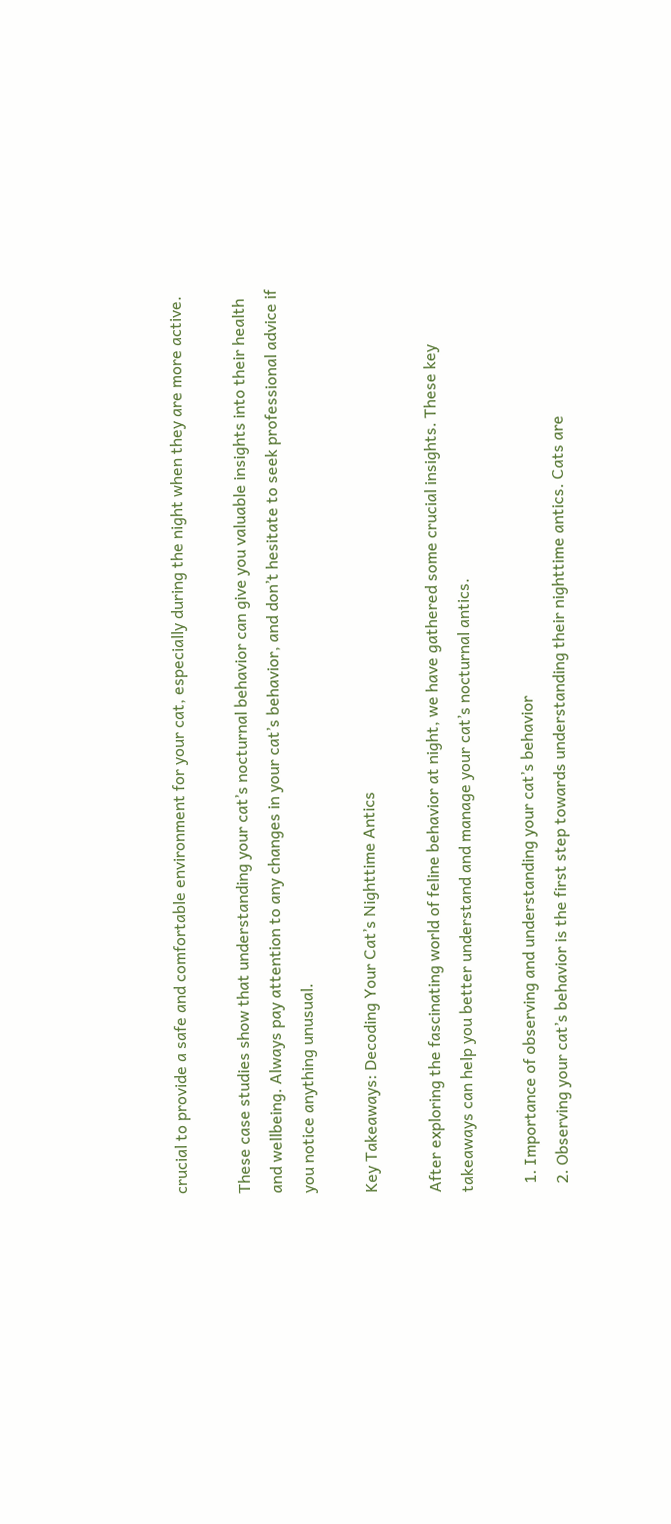crucial to provide a safe and comfortable environment for your cat, especially during the night when they are more active.

These case studies show that understanding your cat’s nocturnal behavior can give you valuable insights into their health and wellbeing. Always pay attention to any changes in your cat’s behavior, and don’t hesitate to seek professional advice if you notice anything unusual.

Key Takeaways: Decoding Your Cat’s Nighttime Antics

After exploring the fascinating world of feline behavior at night, we have gathered some crucial insights. These key takeaways can help you better understand and manage your cat’s nocturnal antics.

  1. Importance of observing and understanding your cat’s behavior
  2. Observing your cat’s behavior is the first step towards understanding their nighttime antics. Cats are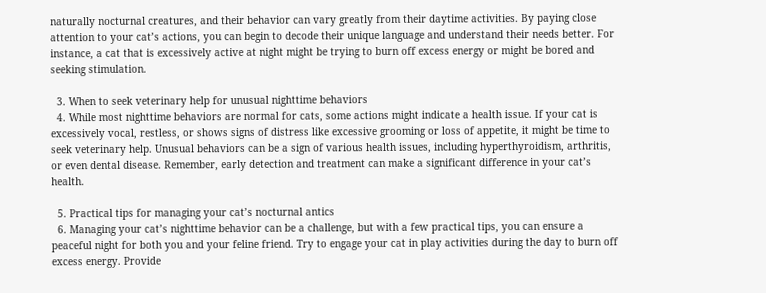naturally nocturnal creatures, and their behavior can vary greatly from their daytime activities. By paying close attention to your cat’s actions, you can begin to decode their unique language and understand their needs better. For instance, a cat that is excessively active at night might be trying to burn off excess energy or might be bored and seeking stimulation.

  3. When to seek veterinary help for unusual nighttime behaviors
  4. While most nighttime behaviors are normal for cats, some actions might indicate a health issue. If your cat is excessively vocal, restless, or shows signs of distress like excessive grooming or loss of appetite, it might be time to seek veterinary help. Unusual behaviors can be a sign of various health issues, including hyperthyroidism, arthritis, or even dental disease. Remember, early detection and treatment can make a significant difference in your cat’s health.

  5. Practical tips for managing your cat’s nocturnal antics
  6. Managing your cat’s nighttime behavior can be a challenge, but with a few practical tips, you can ensure a peaceful night for both you and your feline friend. Try to engage your cat in play activities during the day to burn off excess energy. Provide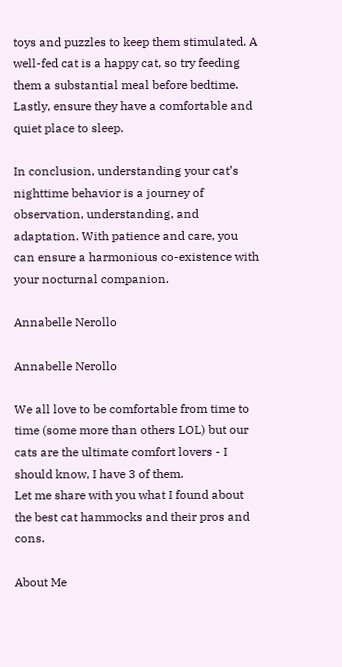toys and puzzles to keep them stimulated. A well-fed cat is a happy cat, so try feeding them a substantial meal before bedtime. Lastly, ensure they have a comfortable and quiet place to sleep.

In conclusion, understanding your cat’s nighttime behavior is a journey of observation, understanding, and adaptation. With patience and care, you can ensure a harmonious co-existence with your nocturnal companion.

Annabelle Nerollo

Annabelle Nerollo

We all love to be comfortable from time to time (some more than others LOL) but our cats are the ultimate comfort lovers - I should know, I have 3 of them.
Let me share with you what I found about the best cat hammocks and their pros and cons.

About Me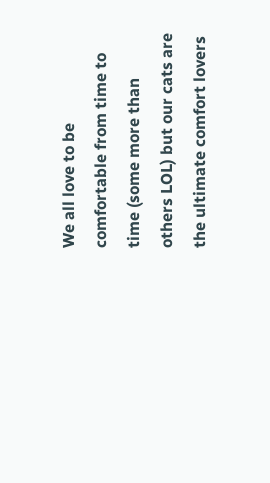We all love to be comfortable from time to time (some more than others LOL) but our cats are the ultimate comfort lovers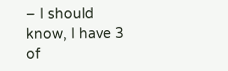– I should know, I have 3 of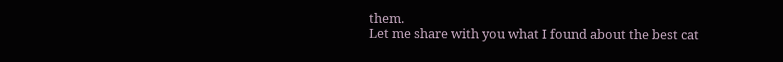them.
Let me share with you what I found about the best cat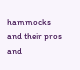hammocks and their pros and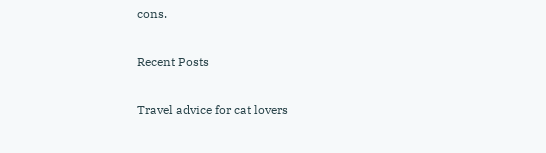cons.

Recent Posts

Travel advice for cat lovers